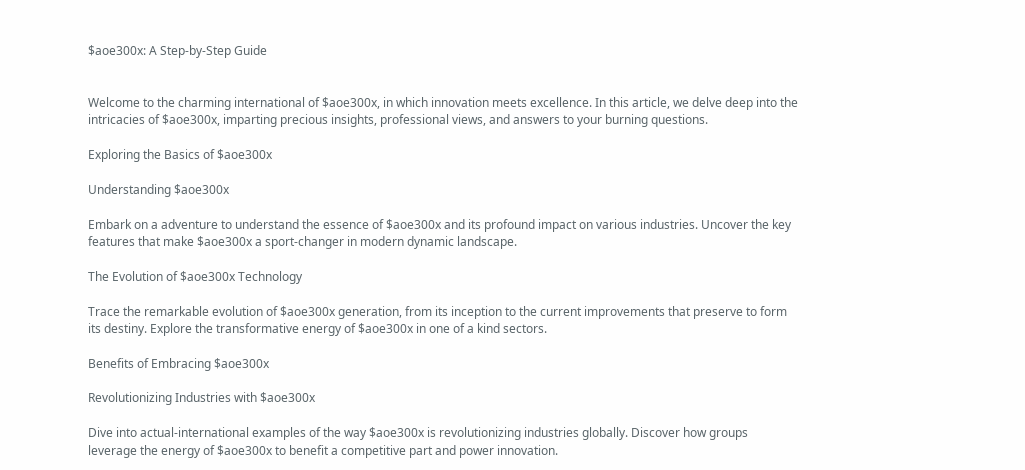$aoe300x: A Step-by-Step Guide


Welcome to the charming international of $aoe300x, in which innovation meets excellence. In this article, we delve deep into the intricacies of $aoe300x, imparting precious insights, professional views, and answers to your burning questions.

Exploring the Basics of $aoe300x

Understanding $aoe300x

Embark on a adventure to understand the essence of $aoe300x and its profound impact on various industries. Uncover the key features that make $aoe300x a sport-changer in modern dynamic landscape.

The Evolution of $aoe300x Technology

Trace the remarkable evolution of $aoe300x generation, from its inception to the current improvements that preserve to form its destiny. Explore the transformative energy of $aoe300x in one of a kind sectors.

Benefits of Embracing $aoe300x

Revolutionizing Industries with $aoe300x

Dive into actual-international examples of the way $aoe300x is revolutionizing industries globally. Discover how groups leverage the energy of $aoe300x to benefit a competitive part and power innovation.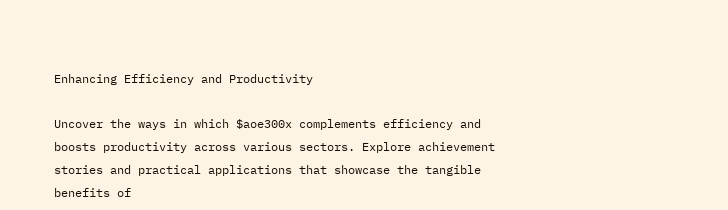Enhancing Efficiency and Productivity

Uncover the ways in which $aoe300x complements efficiency and boosts productivity across various sectors. Explore achievement stories and practical applications that showcase the tangible benefits of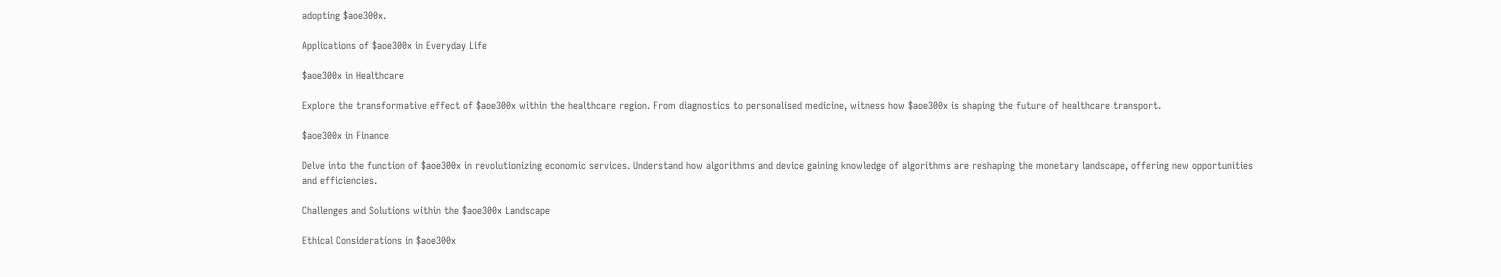adopting $aoe300x.

Applications of $aoe300x in Everyday Life

$aoe300x in Healthcare

Explore the transformative effect of $aoe300x within the healthcare region. From diagnostics to personalised medicine, witness how $aoe300x is shaping the future of healthcare transport.

$aoe300x in Finance

Delve into the function of $aoe300x in revolutionizing economic services. Understand how algorithms and device gaining knowledge of algorithms are reshaping the monetary landscape, offering new opportunities and efficiencies.

Challenges and Solutions within the $aoe300x Landscape

Ethical Considerations in $aoe300x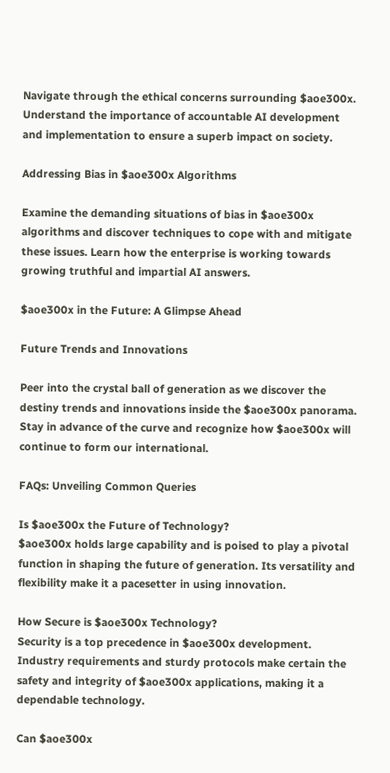Navigate through the ethical concerns surrounding $aoe300x. Understand the importance of accountable AI development and implementation to ensure a superb impact on society.

Addressing Bias in $aoe300x Algorithms

Examine the demanding situations of bias in $aoe300x algorithms and discover techniques to cope with and mitigate these issues. Learn how the enterprise is working towards growing truthful and impartial AI answers.

$aoe300x in the Future: A Glimpse Ahead

Future Trends and Innovations

Peer into the crystal ball of generation as we discover the destiny trends and innovations inside the $aoe300x panorama. Stay in advance of the curve and recognize how $aoe300x will continue to form our international.

FAQs: Unveiling Common Queries

Is $aoe300x the Future of Technology?
$aoe300x holds large capability and is poised to play a pivotal function in shaping the future of generation. Its versatility and flexibility make it a pacesetter in using innovation.

How Secure is $aoe300x Technology?
Security is a top precedence in $aoe300x development. Industry requirements and sturdy protocols make certain the safety and integrity of $aoe300x applications, making it a dependable technology.

Can $aoe300x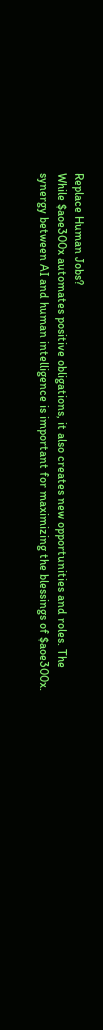Replace Human Jobs?
While $aoe300x automates positive obligations, it also creates new opportunities and roles. The synergy between AI and human intelligence is important for maximizing the blessings of $aoe300x.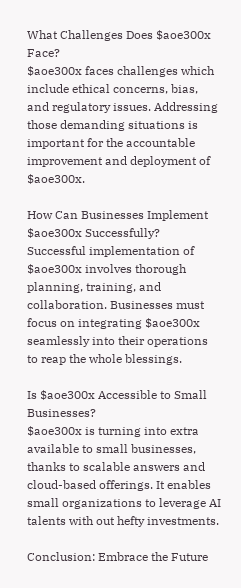What Challenges Does $aoe300x Face?
$aoe300x faces challenges which include ethical concerns, bias, and regulatory issues. Addressing those demanding situations is important for the accountable improvement and deployment of $aoe300x.

How Can Businesses Implement $aoe300x Successfully?
Successful implementation of $aoe300x involves thorough planning, training, and collaboration. Businesses must focus on integrating $aoe300x seamlessly into their operations to reap the whole blessings.

Is $aoe300x Accessible to Small Businesses?
$aoe300x is turning into extra available to small businesses, thanks to scalable answers and cloud-based offerings. It enables small organizations to leverage AI talents with out hefty investments.

Conclusion: Embrace the Future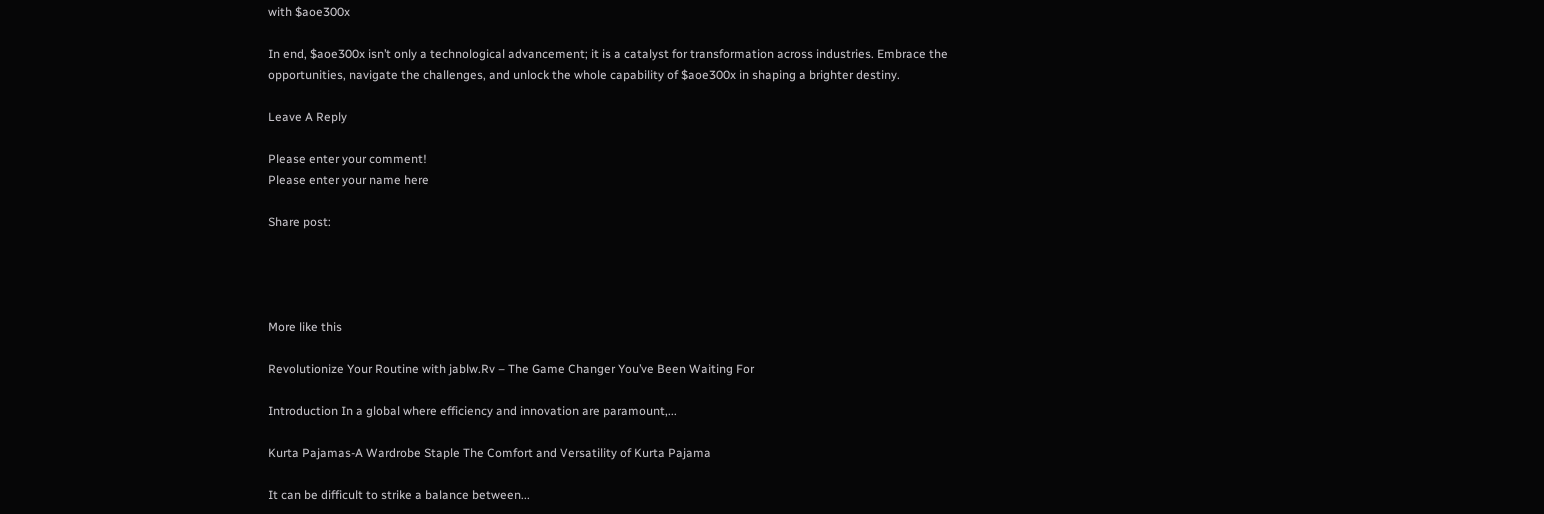with $aoe300x

In end, $aoe300x isn’t only a technological advancement; it is a catalyst for transformation across industries. Embrace the opportunities, navigate the challenges, and unlock the whole capability of $aoe300x in shaping a brighter destiny.

Leave A Reply

Please enter your comment!
Please enter your name here

Share post:




More like this

Revolutionize Your Routine with jablw.Rv – The Game Changer You’ve Been Waiting For

Introduction In a global where efficiency and innovation are paramount,...

Kurta Pajamas-A Wardrobe Staple The Comfort and Versatility of Kurta Pajama

It can be difficult to strike a balance between...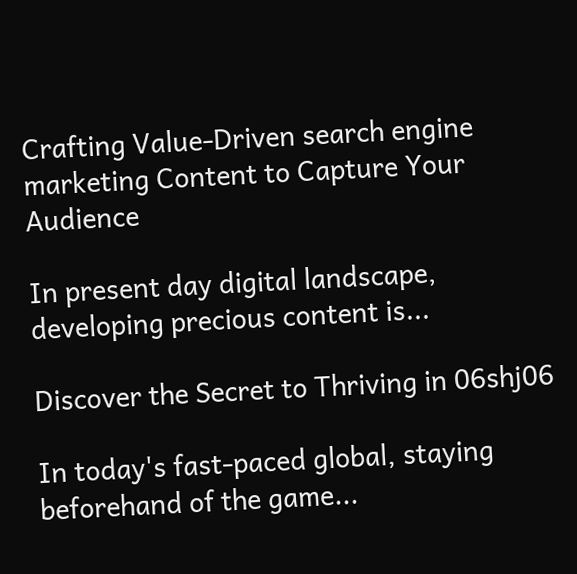Crafting Value-Driven search engine marketing Content to Capture Your Audience

In present day digital landscape, developing precious content is...

Discover the Secret to Thriving in 06shj06

In today's fast-paced global, staying beforehand of the game...